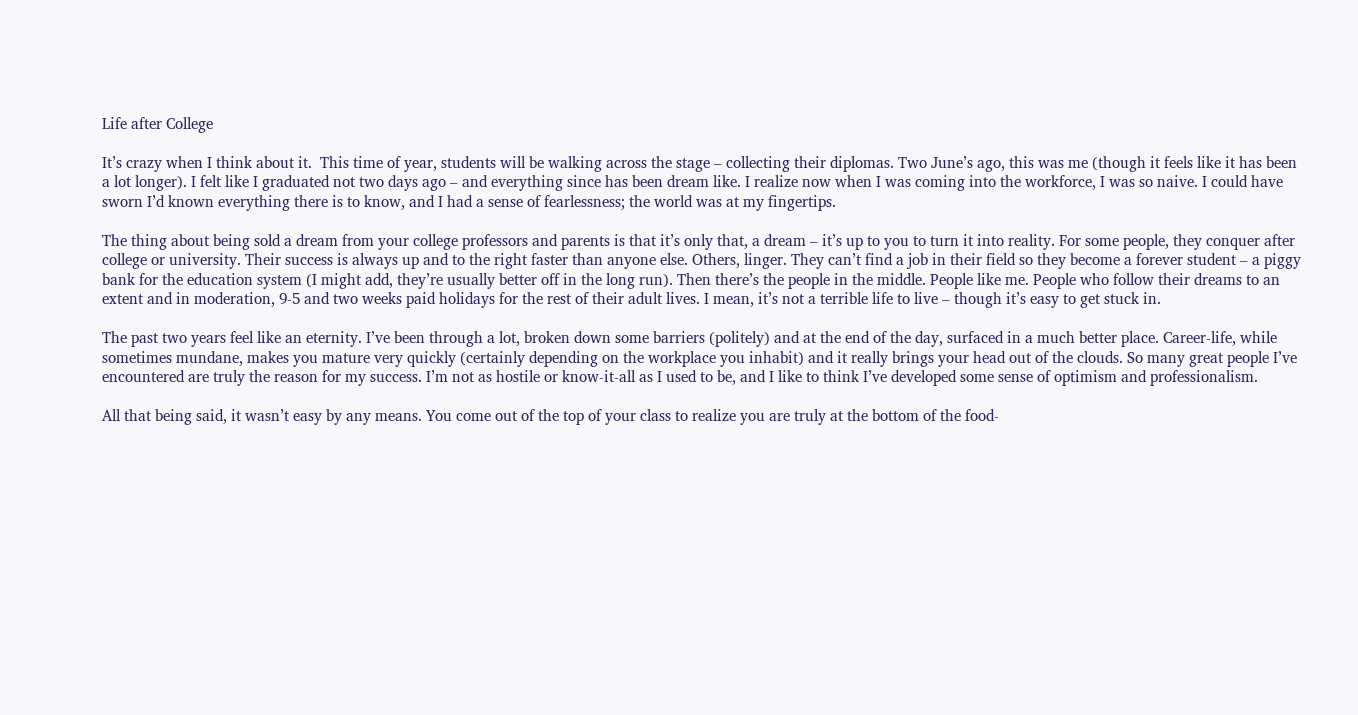Life after College

It’s crazy when I think about it.  This time of year, students will be walking across the stage – collecting their diplomas. Two June’s ago, this was me (though it feels like it has been a lot longer). I felt like I graduated not two days ago – and everything since has been dream like. I realize now when I was coming into the workforce, I was so naive. I could have sworn I’d known everything there is to know, and I had a sense of fearlessness; the world was at my fingertips.

The thing about being sold a dream from your college professors and parents is that it’s only that, a dream – it’s up to you to turn it into reality. For some people, they conquer after college or university. Their success is always up and to the right faster than anyone else. Others, linger. They can’t find a job in their field so they become a forever student – a piggy bank for the education system (I might add, they’re usually better off in the long run). Then there’s the people in the middle. People like me. People who follow their dreams to an extent and in moderation, 9-5 and two weeks paid holidays for the rest of their adult lives. I mean, it’s not a terrible life to live – though it’s easy to get stuck in.

The past two years feel like an eternity. I’ve been through a lot, broken down some barriers (politely) and at the end of the day, surfaced in a much better place. Career-life, while sometimes mundane, makes you mature very quickly (certainly depending on the workplace you inhabit) and it really brings your head out of the clouds. So many great people I’ve encountered are truly the reason for my success. I’m not as hostile or know-it-all as I used to be, and I like to think I’ve developed some sense of optimism and professionalism.

All that being said, it wasn’t easy by any means. You come out of the top of your class to realize you are truly at the bottom of the food-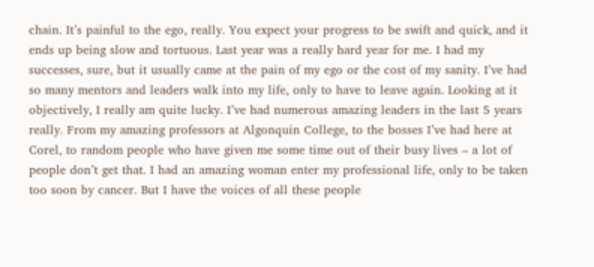chain. It’s painful to the ego, really. You expect your progress to be swift and quick, and it ends up being slow and tortuous. Last year was a really hard year for me. I had my successes, sure, but it usually came at the pain of my ego or the cost of my sanity. I’ve had so many mentors and leaders walk into my life, only to have to leave again. Looking at it objectively, I really am quite lucky. I’ve had numerous amazing leaders in the last 5 years really. From my amazing professors at Algonquin College, to the bosses I’ve had here at Corel, to random people who have given me some time out of their busy lives – a lot of people don’t get that. I had an amazing woman enter my professional life, only to be taken too soon by cancer. But I have the voices of all these people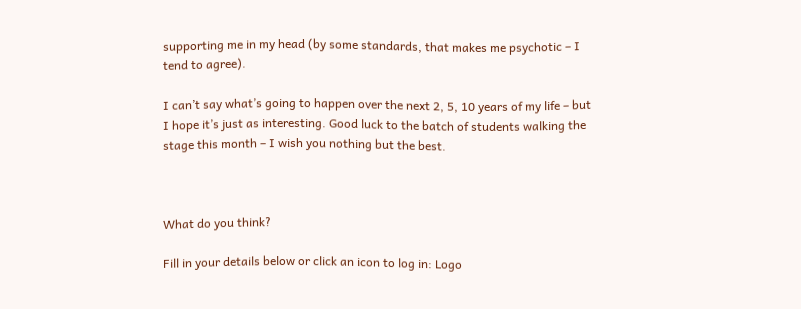supporting me in my head (by some standards, that makes me psychotic – I tend to agree).

I can’t say what’s going to happen over the next 2, 5, 10 years of my life – but I hope it’s just as interesting. Good luck to the batch of students walking the stage this month – I wish you nothing but the best.



What do you think?

Fill in your details below or click an icon to log in: Logo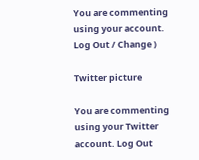You are commenting using your account. Log Out / Change )

Twitter picture

You are commenting using your Twitter account. Log Out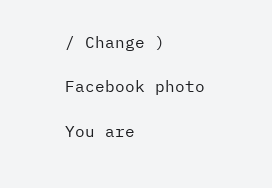/ Change )

Facebook photo

You are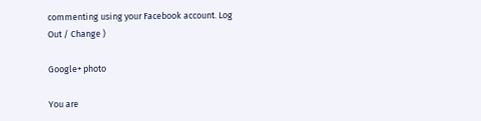commenting using your Facebook account. Log Out / Change )

Google+ photo

You are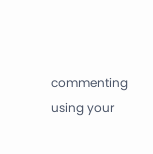commenting using your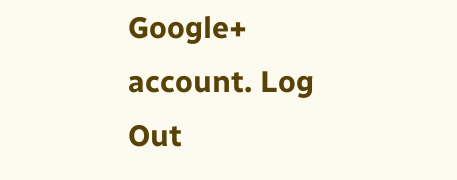Google+ account. Log Out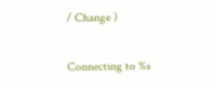/ Change )

Connecting to %s